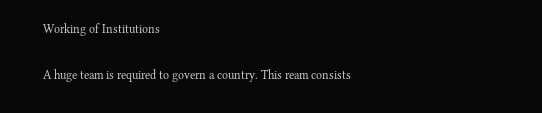Working of Institutions

A huge team is required to govern a country. This ream consists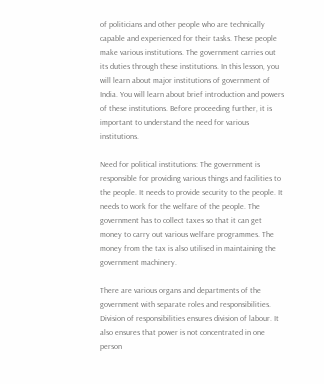of politicians and other people who are technically capable and experienced for their tasks. These people make various institutions. The government carries out its duties through these institutions. In this lesson, you will learn about major institutions of government of India. You will learn about brief introduction and powers of these institutions. Before proceeding further, it is important to understand the need for various institutions.

Need for political institutions: The government is responsible for providing various things and facilities to the people. It needs to provide security to the people. It needs to work for the welfare of the people. The government has to collect taxes so that it can get money to carry out various welfare programmes. The money from the tax is also utilised in maintaining the government machinery.

There are various organs and departments of the government with separate roles and responsibilities. Division of responsibilities ensures division of labour. It also ensures that power is not concentrated in one person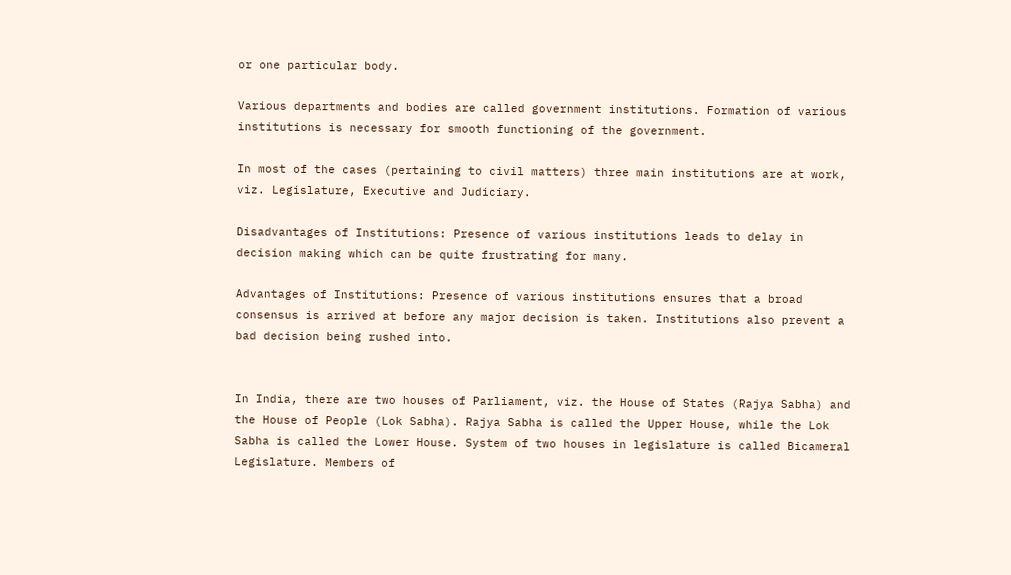or one particular body.

Various departments and bodies are called government institutions. Formation of various institutions is necessary for smooth functioning of the government.

In most of the cases (pertaining to civil matters) three main institutions are at work, viz. Legislature, Executive and Judiciary.

Disadvantages of Institutions: Presence of various institutions leads to delay in decision making which can be quite frustrating for many.

Advantages of Institutions: Presence of various institutions ensures that a broad consensus is arrived at before any major decision is taken. Institutions also prevent a bad decision being rushed into.


In India, there are two houses of Parliament, viz. the House of States (Rajya Sabha) and the House of People (Lok Sabha). Rajya Sabha is called the Upper House, while the Lok Sabha is called the Lower House. System of two houses in legislature is called Bicameral Legislature. Members of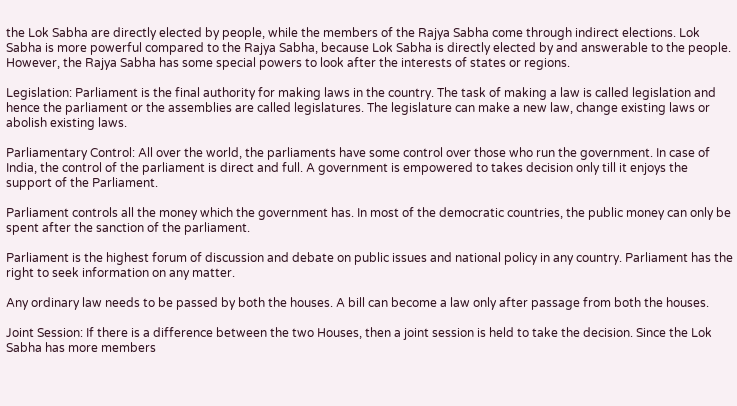the Lok Sabha are directly elected by people, while the members of the Rajya Sabha come through indirect elections. Lok Sabha is more powerful compared to the Rajya Sabha, because Lok Sabha is directly elected by and answerable to the people. However, the Rajya Sabha has some special powers to look after the interests of states or regions.

Legislation: Parliament is the final authority for making laws in the country. The task of making a law is called legislation and hence the parliament or the assemblies are called legislatures. The legislature can make a new law, change existing laws or abolish existing laws.

Parliamentary Control: All over the world, the parliaments have some control over those who run the government. In case of India, the control of the parliament is direct and full. A government is empowered to takes decision only till it enjoys the support of the Parliament.

Parliament controls all the money which the government has. In most of the democratic countries, the public money can only be spent after the sanction of the parliament.

Parliament is the highest forum of discussion and debate on public issues and national policy in any country. Parliament has the right to seek information on any matter.

Any ordinary law needs to be passed by both the houses. A bill can become a law only after passage from both the houses.

Joint Session: If there is a difference between the two Houses, then a joint session is held to take the decision. Since the Lok Sabha has more members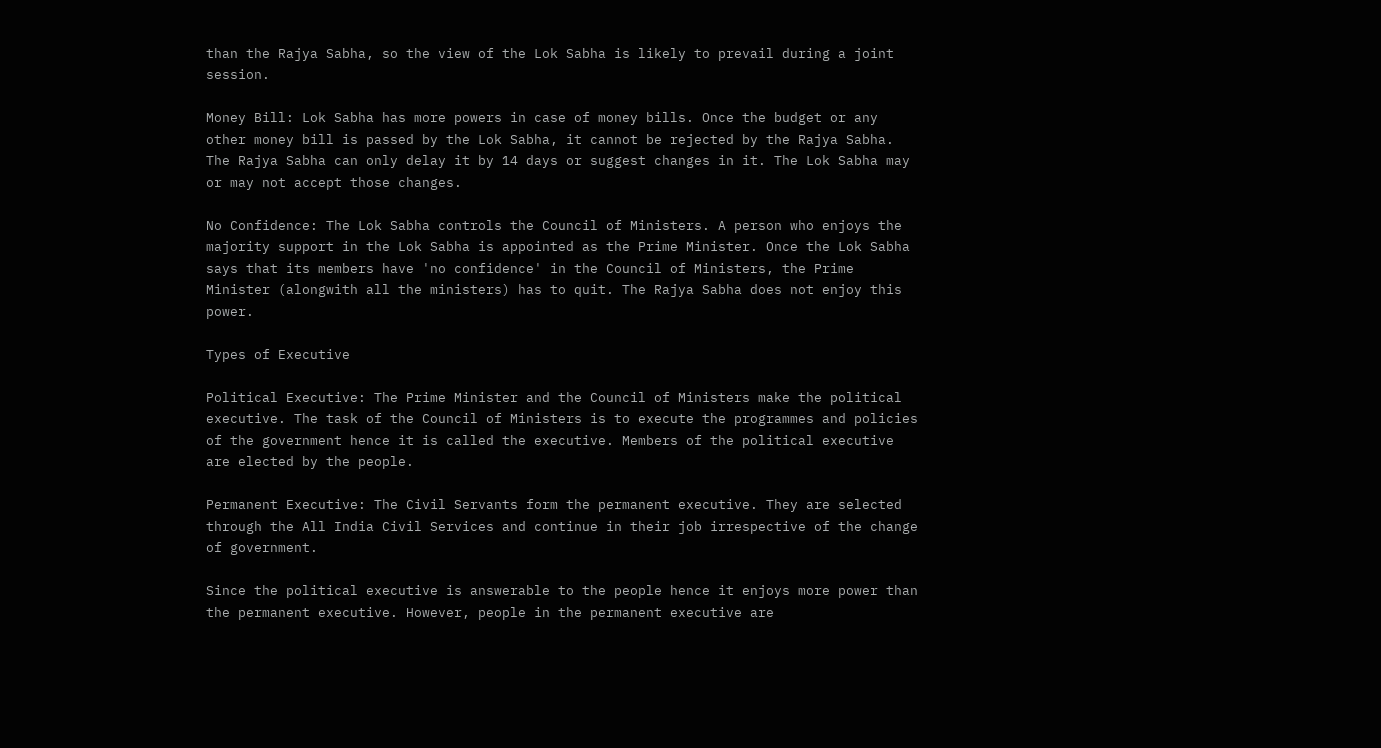than the Rajya Sabha, so the view of the Lok Sabha is likely to prevail during a joint session.

Money Bill: Lok Sabha has more powers in case of money bills. Once the budget or any other money bill is passed by the Lok Sabha, it cannot be rejected by the Rajya Sabha. The Rajya Sabha can only delay it by 14 days or suggest changes in it. The Lok Sabha may or may not accept those changes.

No Confidence: The Lok Sabha controls the Council of Ministers. A person who enjoys the majority support in the Lok Sabha is appointed as the Prime Minister. Once the Lok Sabha says that its members have 'no confidence' in the Council of Ministers, the Prime Minister (alongwith all the ministers) has to quit. The Rajya Sabha does not enjoy this power.

Types of Executive

Political Executive: The Prime Minister and the Council of Ministers make the political executive. The task of the Council of Ministers is to execute the programmes and policies of the government hence it is called the executive. Members of the political executive are elected by the people.

Permanent Executive: The Civil Servants form the permanent executive. They are selected through the All India Civil Services and continue in their job irrespective of the change of government.

Since the political executive is answerable to the people hence it enjoys more power than the permanent executive. However, people in the permanent executive are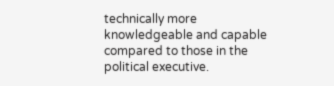technically more knowledgeable and capable compared to those in the political executive.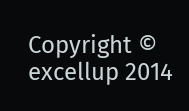Copyright © excellup 2014